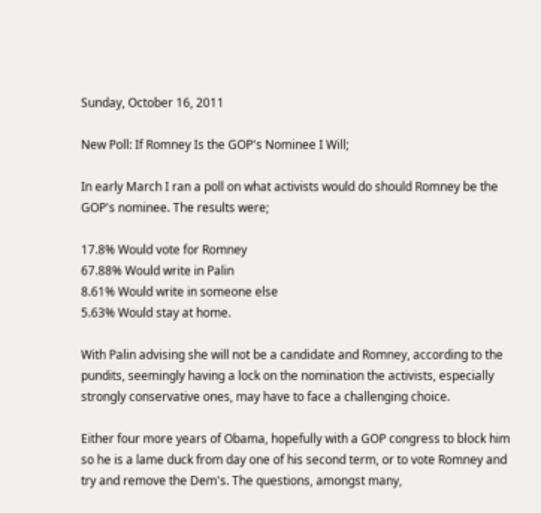Sunday, October 16, 2011

New Poll: If Romney Is the GOP's Nominee I Will;

In early March I ran a poll on what activists would do should Romney be the GOP's nominee. The results were;

17.8% Would vote for Romney
67.88% Would write in Palin
8.61% Would write in someone else
5.63% Would stay at home.

With Palin advising she will not be a candidate and Romney, according to the pundits, seemingly having a lock on the nomination the activists, especially strongly conservative ones, may have to face a challenging choice.

Either four more years of Obama, hopefully with a GOP congress to block him so he is a lame duck from day one of his second term, or to vote Romney and try and remove the Dem's. The questions, amongst many,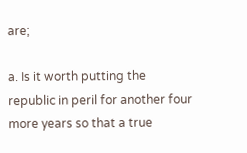are;

a. Is it worth putting the republic in peril for another four more years so that a true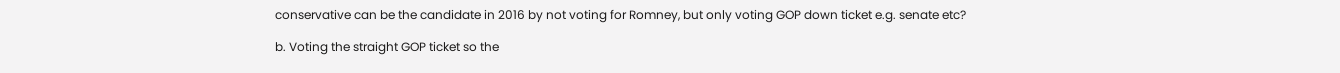conservative can be the candidate in 2016 by not voting for Romney, but only voting GOP down ticket e.g. senate etc?

b. Voting the straight GOP ticket so the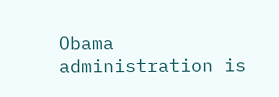Obama administration is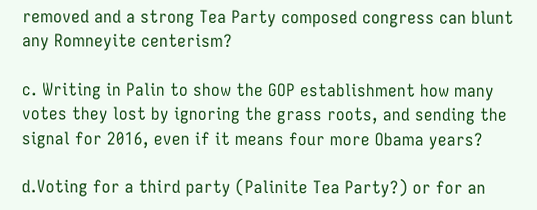removed and a strong Tea Party composed congress can blunt any Romneyite centerism?

c. Writing in Palin to show the GOP establishment how many votes they lost by ignoring the grass roots, and sending the signal for 2016, even if it means four more Obama years?

d.Voting for a third party (Palinite Tea Party?) or for an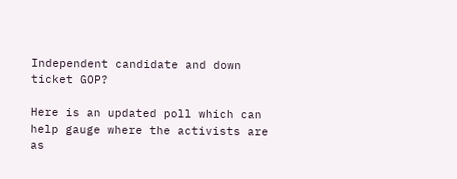Independent candidate and down ticket GOP?

Here is an updated poll which can help gauge where the activists are as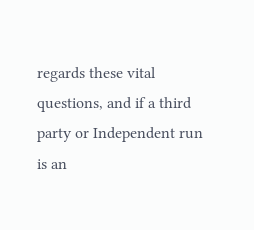regards these vital questions, and if a third party or Independent run is an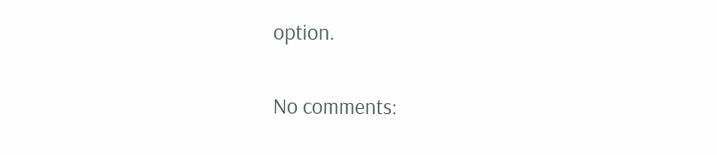option.

No comments: